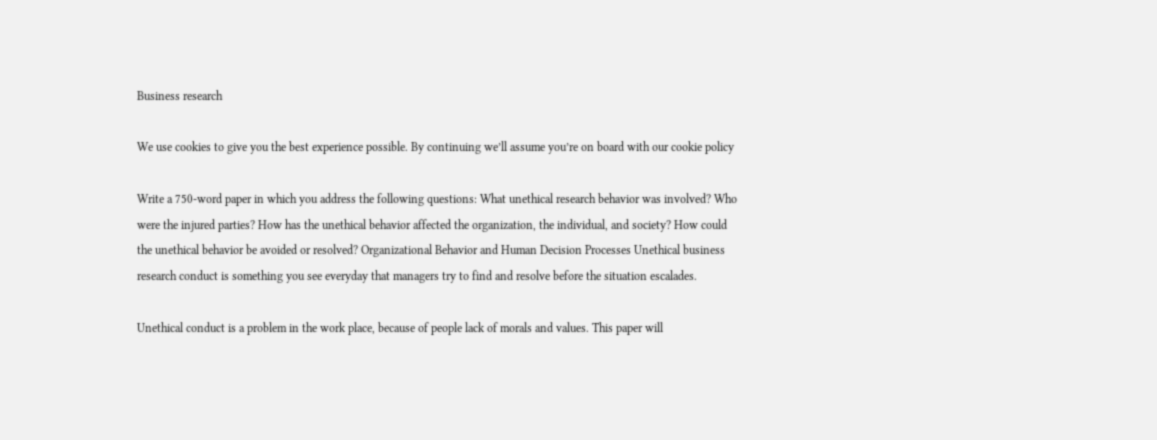Business research

We use cookies to give you the best experience possible. By continuing we’ll assume you’re on board with our cookie policy

Write a 750-word paper in which you address the following questions: What unethical research behavior was involved? Who were the injured parties? How has the unethical behavior affected the organization, the individual, and society? How could the unethical behavior be avoided or resolved? Organizational Behavior and Human Decision Processes Unethical business research conduct is something you see everyday that managers try to find and resolve before the situation escalades.

Unethical conduct is a problem in the work place, because of people lack of morals and values. This paper will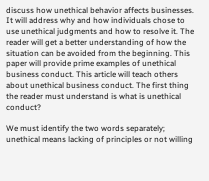discuss how unethical behavior affects businesses. It will address why and how individuals chose to use unethical judgments and how to resolve it. The reader will get a better understanding of how the situation can be avoided from the beginning. This paper will provide prime examples of unethical business conduct. This article will teach others about unethical business conduct. The first thing the reader must understand is what is unethical conduct?

We must identify the two words separately; unethical means lacking of principles or not willing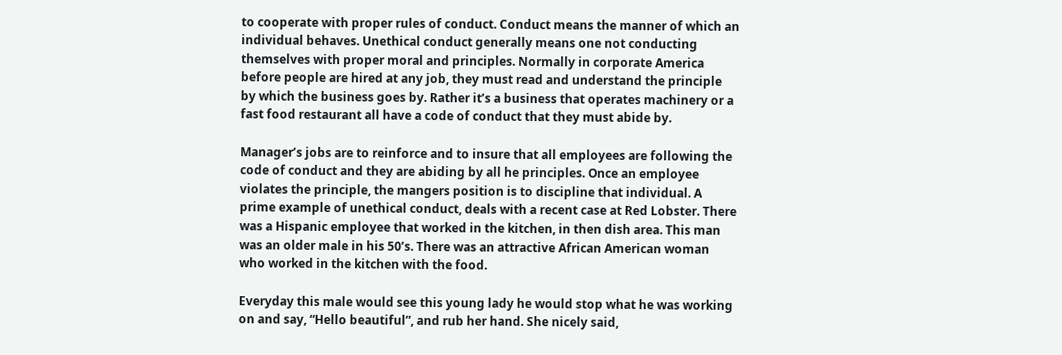to cooperate with proper rules of conduct. Conduct means the manner of which an individual behaves. Unethical conduct generally means one not conducting themselves with proper moral and principles. Normally in corporate America before people are hired at any job, they must read and understand the principle by which the business goes by. Rather it’s a business that operates machinery or a fast food restaurant all have a code of conduct that they must abide by.

Manager’s jobs are to reinforce and to insure that all employees are following the code of conduct and they are abiding by all he principles. Once an employee violates the principle, the mangers position is to discipline that individual. A prime example of unethical conduct, deals with a recent case at Red Lobster. There was a Hispanic employee that worked in the kitchen, in then dish area. This man was an older male in his 50’s. There was an attractive African American woman who worked in the kitchen with the food.

Everyday this male would see this young lady he would stop what he was working on and say, “Hello beautiful”, and rub her hand. She nicely said,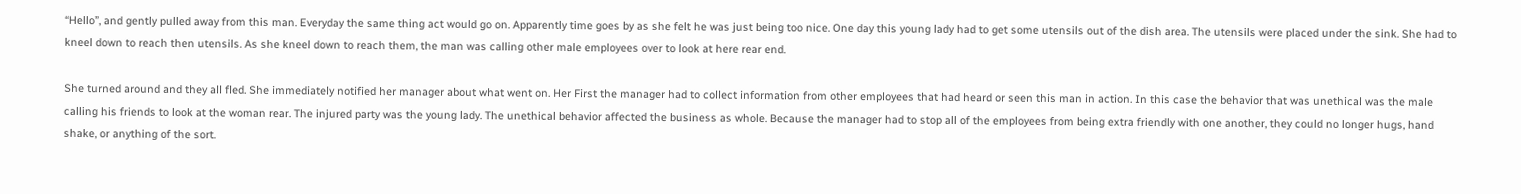“Hello”, and gently pulled away from this man. Everyday the same thing act would go on. Apparently time goes by as she felt he was just being too nice. One day this young lady had to get some utensils out of the dish area. The utensils were placed under the sink. She had to kneel down to reach then utensils. As she kneel down to reach them, the man was calling other male employees over to look at here rear end.

She turned around and they all fled. She immediately notified her manager about what went on. Her First the manager had to collect information from other employees that had heard or seen this man in action. In this case the behavior that was unethical was the male calling his friends to look at the woman rear. The injured party was the young lady. The unethical behavior affected the business as whole. Because the manager had to stop all of the employees from being extra friendly with one another, they could no longer hugs, hand shake, or anything of the sort.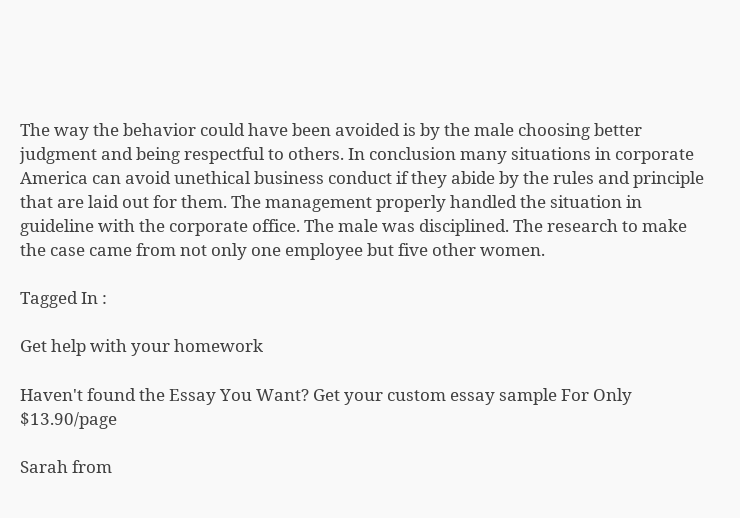The way the behavior could have been avoided is by the male choosing better judgment and being respectful to others. In conclusion many situations in corporate America can avoid unethical business conduct if they abide by the rules and principle that are laid out for them. The management properly handled the situation in guideline with the corporate office. The male was disciplined. The research to make the case came from not only one employee but five other women.

Tagged In :

Get help with your homework

Haven't found the Essay You Want? Get your custom essay sample For Only $13.90/page

Sarah from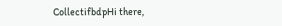CollectifbdpHi there,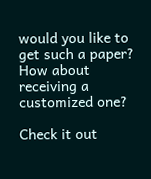would you like to get such a paper? How about receiving a customized one?

Check it out